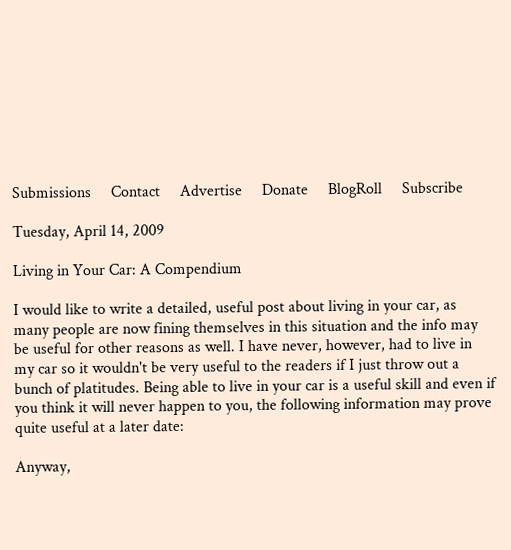Submissions     Contact     Advertise     Donate     BlogRoll     Subscribe

Tuesday, April 14, 2009

Living in Your Car: A Compendium

I would like to write a detailed, useful post about living in your car, as many people are now fining themselves in this situation and the info may be useful for other reasons as well. I have never, however, had to live in my car so it wouldn't be very useful to the readers if I just throw out a bunch of platitudes. Being able to live in your car is a useful skill and even if you think it will never happen to you, the following information may prove quite useful at a later date:

Anyway,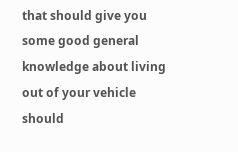that should give you some good general knowledge about living out of your vehicle should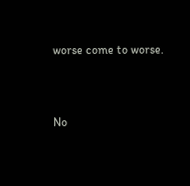worse come to worse.


No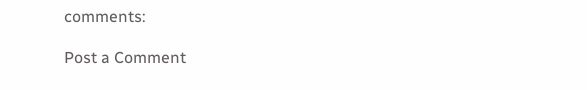comments:

Post a Comment